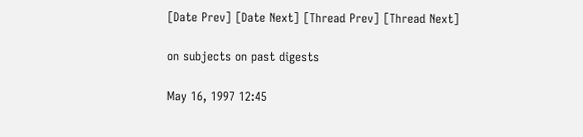[Date Prev] [Date Next] [Thread Prev] [Thread Next]

on subjects on past digests

May 16, 1997 12:45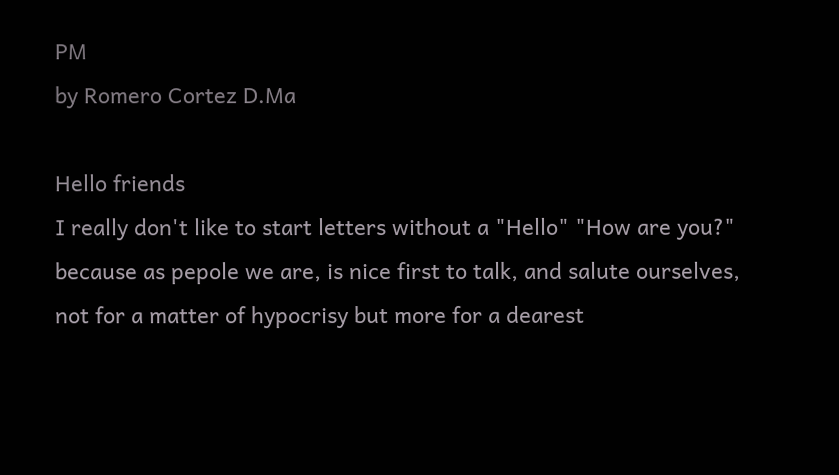PM
by Romero Cortez D.Ma

Hello friends
I really don't like to start letters without a "Hello" "How are you?"
because as pepole we are, is nice first to talk, and salute ourselves,
not for a matter of hypocrisy but more for a dearest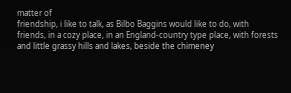matter of
friendship, i like to talk, as Bilbo Baggins would like to do, with
friends, in a cozy place, in an England-country type place, with forests
and little grassy hills and lakes, beside the chimeney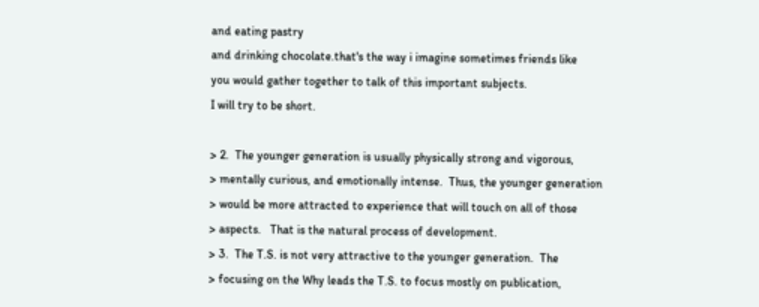and eating pastry
and drinking chocolate.that's the way i imagine sometimes friends like
you would gather together to talk of this important subjects.
I will try to be short.

> 2.  The younger generation is usually physically strong and vigorous,
> mentally curious, and emotionally intense.  Thus, the younger generation
> would be more attracted to experience that will touch on all of those
> aspects.   That is the natural process of development.
> 3.  The T.S. is not very attractive to the younger generation.  The
> focusing on the Why leads the T.S. to focus mostly on publication,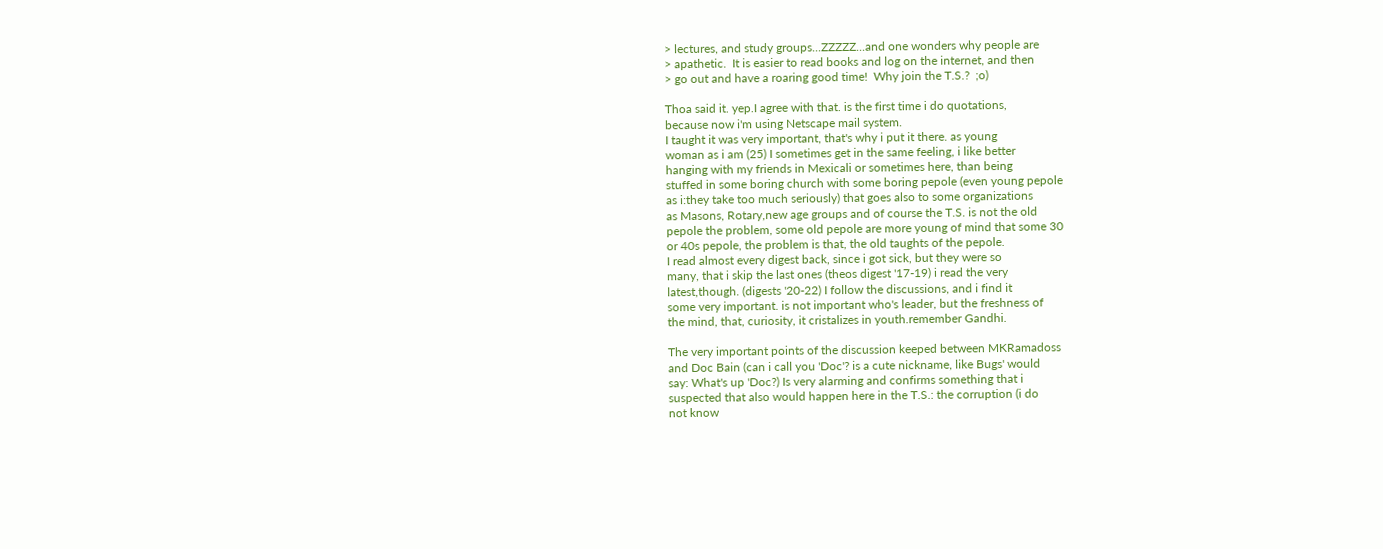> lectures, and study groups...ZZZZZ...and one wonders why people are
> apathetic.  It is easier to read books and log on the internet, and then
> go out and have a roaring good time!  Why join the T.S.?  ;o)

Thoa said it. yep.I agree with that. is the first time i do quotations,
because now i'm using Netscape mail system.
I taught it was very important, that's why i put it there. as young
woman as i am (25) I sometimes get in the same feeling, i like better
hanging with my friends in Mexicali or sometimes here, than being
stuffed in some boring church with some boring pepole (even young pepole
as i:they take too much seriously) that goes also to some organizations
as Masons, Rotary,new age groups and of course the T.S. is not the old
pepole the problem, some old pepole are more young of mind that some 30
or 40s pepole, the problem is that, the old taughts of the pepole.
I read almost every digest back, since i got sick, but they were so
many, that i skip the last ones (theos digest '17-19) i read the very
latest,though. (digests '20-22) I follow the discussions, and i find it
some very important. is not important who's leader, but the freshness of
the mind, that, curiosity, it cristalizes in youth.remember Gandhi.

The very important points of the discussion keeped between MKRamadoss
and Doc Bain (can i call you 'Doc'? is a cute nickname, like Bugs' would
say: What's up 'Doc?) Is very alarming and confirms something that i
suspected that also would happen here in the T.S.: the corruption (i do
not know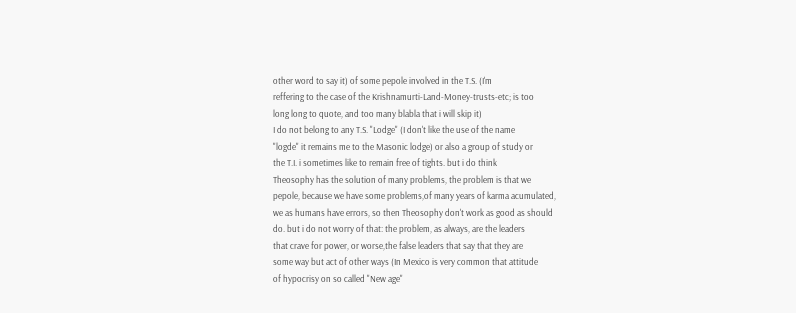other word to say it) of some pepole involved in the T.S. (I'm
reffering to the case of the Krishnamurti-Land-Money-trusts-etc; is too
long long to quote, and too many blabla that i will skip it)
I do not belong to any T.S. "Lodge" (I don't like the use of the name
"logde" it remains me to the Masonic lodge) or also a group of study or
the T.I. i sometimes like to remain free of tights. but i do think
Theosophy has the solution of many problems, the problem is that we
pepole, because we have some problems,of many years of karma acumulated,
we as humans have errors, so then Theosophy don't work as good as should
do. but i do not worry of that: the problem, as always, are the leaders
that crave for power, or worse,the false leaders that say that they are
some way but act of other ways (In Mexico is very common that attitude
of hypocrisy on so called "New age"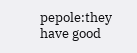pepole:they have good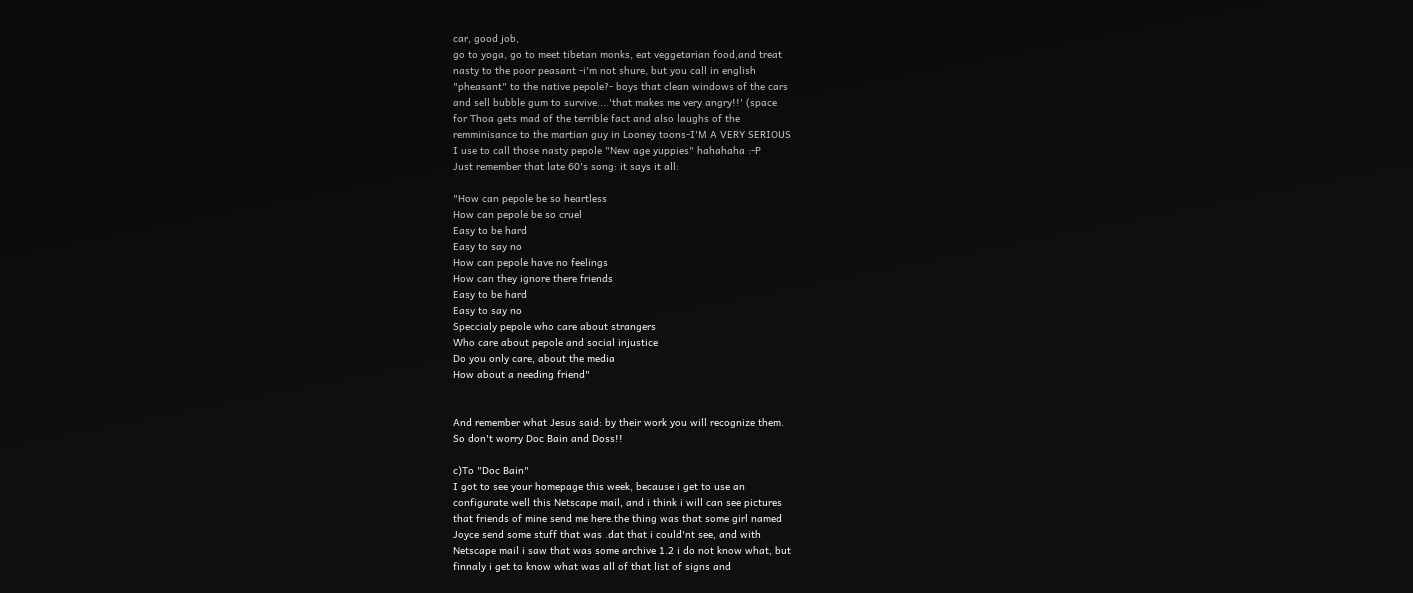car, good job,
go to yoga, go to meet tibetan monks, eat veggetarian food,and treat
nasty to the poor peasant -i'm not shure, but you call in english
"pheasant" to the native pepole?- boys that clean windows of the cars
and sell bubble gum to survive....'that makes me very angry!!' (space
for Thoa gets mad of the terrible fact and also laughs of the
remminisance to the martian guy in Looney toons-I'M A VERY SERIOUS
I use to call those nasty pepole "New age yuppies" hahahaha :-P
Just remember that late 60's song: it says it all:

"How can pepole be so heartless
How can pepole be so cruel
Easy to be hard
Easy to say no
How can pepole have no feelings
How can they ignore there friends
Easy to be hard
Easy to say no
Speccialy pepole who care about strangers
Who care about pepole and social injustice
Do you only care, about the media
How about a needing friend"


And remember what Jesus said: by their work you will recognize them.
So don't worry Doc Bain and Doss!!

c)To "Doc Bain"
I got to see your homepage this week, because i get to use an
configurate well this Netscape mail, and i think i will can see pictures
that friends of mine send me here.the thing was that some girl named
Joyce send some stuff that was .dat that i could'nt see, and with
Netscape mail i saw that was some archive 1.2 i do not know what, but
finnaly i get to know what was all of that list of signs and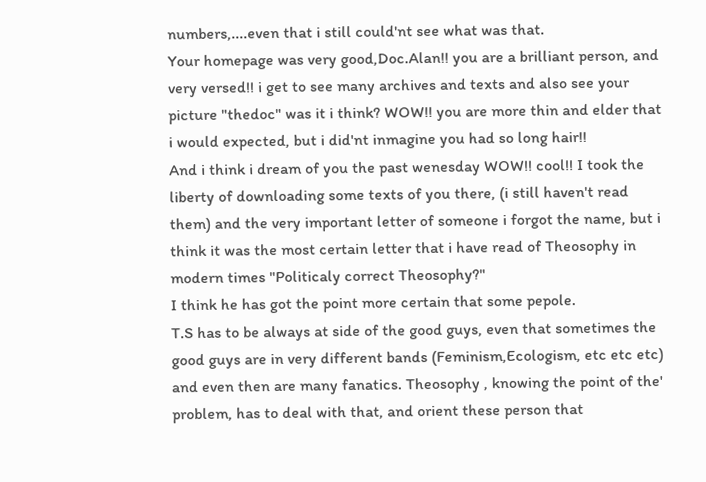numbers,....even that i still could'nt see what was that.
Your homepage was very good,Doc.Alan!! you are a brilliant person, and
very versed!! i get to see many archives and texts and also see your
picture "thedoc" was it i think? WOW!! you are more thin and elder that
i would expected, but i did'nt inmagine you had so long hair!!
And i think i dream of you the past wenesday WOW!! cool!! I took the
liberty of downloading some texts of you there, (i still haven't read
them) and the very important letter of someone i forgot the name, but i
think it was the most certain letter that i have read of Theosophy in
modern times "Politicaly correct Theosophy?"
I think he has got the point more certain that some pepole.
T.S has to be always at side of the good guys, even that sometimes the
good guys are in very different bands (Feminism,Ecologism, etc etc etc)
and even then are many fanatics. Theosophy , knowing the point of the'
problem, has to deal with that, and orient these person that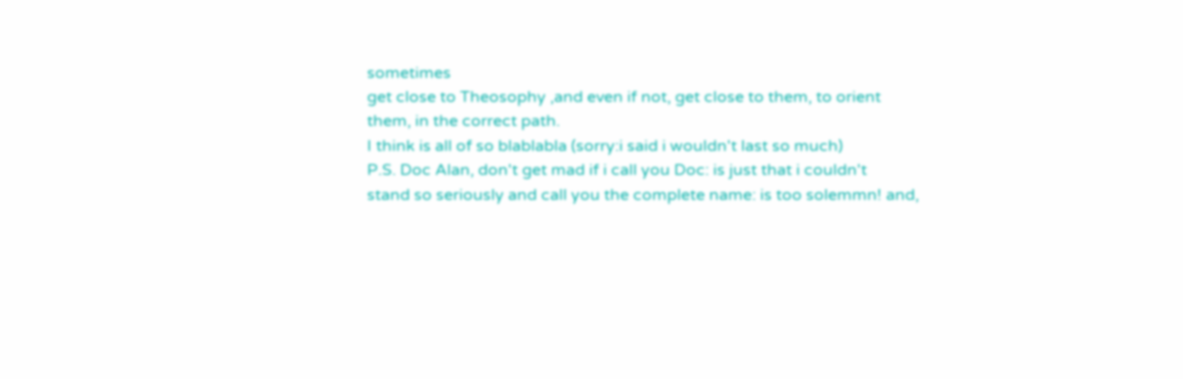sometimes
get close to Theosophy ,and even if not, get close to them, to orient
them, in the correct path.
I think is all of so blablabla (sorry:i said i wouldn't last so much)
P.S. Doc Alan, don't get mad if i call you Doc: is just that i couldn't
stand so seriously and call you the complete name: is too solemmn! and,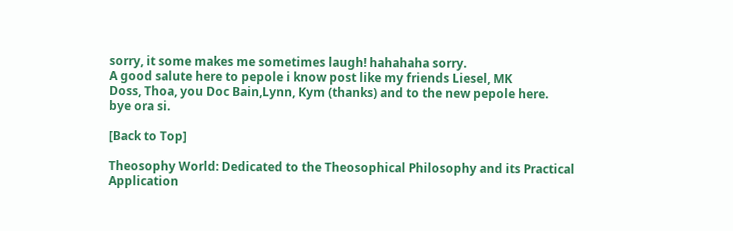sorry, it some makes me sometimes laugh! hahahaha sorry.
A good salute here to pepole i know post like my friends Liesel, MK
Doss, Thoa, you Doc Bain,Lynn, Kym (thanks) and to the new pepole here.
bye ora si.

[Back to Top]

Theosophy World: Dedicated to the Theosophical Philosophy and its Practical Application